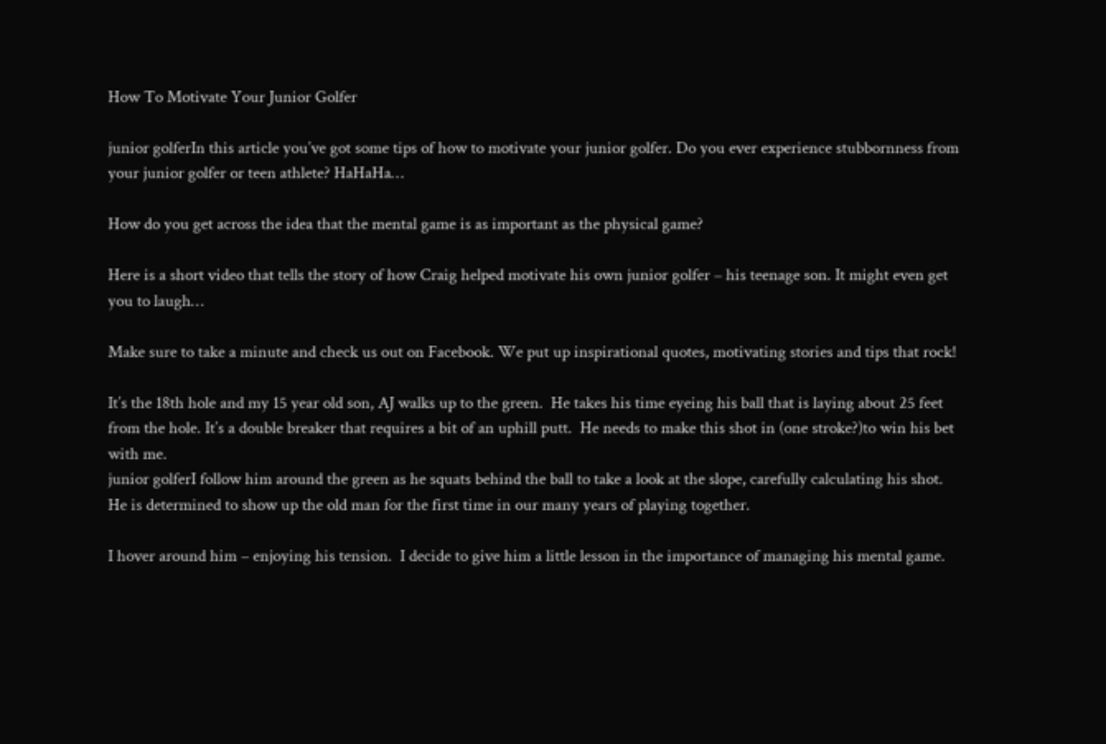How To Motivate Your Junior Golfer

junior golferIn this article you’ve got some tips of how to motivate your junior golfer. Do you ever experience stubbornness from your junior golfer or teen athlete? HaHaHa…

How do you get across the idea that the mental game is as important as the physical game?

Here is a short video that tells the story of how Craig helped motivate his own junior golfer – his teenage son. It might even get you to laugh…

Make sure to take a minute and check us out on Facebook. We put up inspirational quotes, motivating stories and tips that rock!

It’s the 18th hole and my 15 year old son, AJ walks up to the green.  He takes his time eyeing his ball that is laying about 25 feet from the hole. It’s a double breaker that requires a bit of an uphill putt.  He needs to make this shot in (one stroke?)to win his bet with me.
junior golferI follow him around the green as he squats behind the ball to take a look at the slope, carefully calculating his shot. He is determined to show up the old man for the first time in our many years of playing together.

I hover around him – enjoying his tension.  I decide to give him a little lesson in the importance of managing his mental game.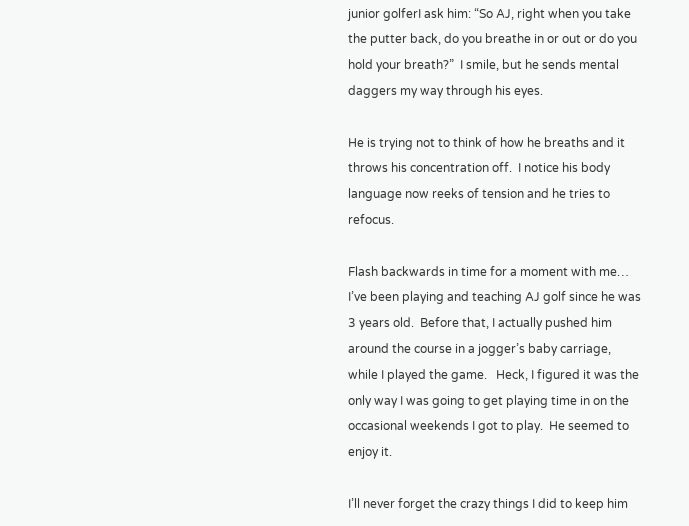junior golferI ask him: “So AJ, right when you take the putter back, do you breathe in or out or do you hold your breath?”  I smile, but he sends mental daggers my way through his eyes.

He is trying not to think of how he breaths and it throws his concentration off.  I notice his body language now reeks of tension and he tries to refocus.

Flash backwards in time for a moment with me…  I’ve been playing and teaching AJ golf since he was 3 years old.  Before that, I actually pushed him around the course in a jogger’s baby carriage, while I played the game.   Heck, I figured it was the only way I was going to get playing time in on the occasional weekends I got to play.  He seemed to enjoy it.

I’ll never forget the crazy things I did to keep him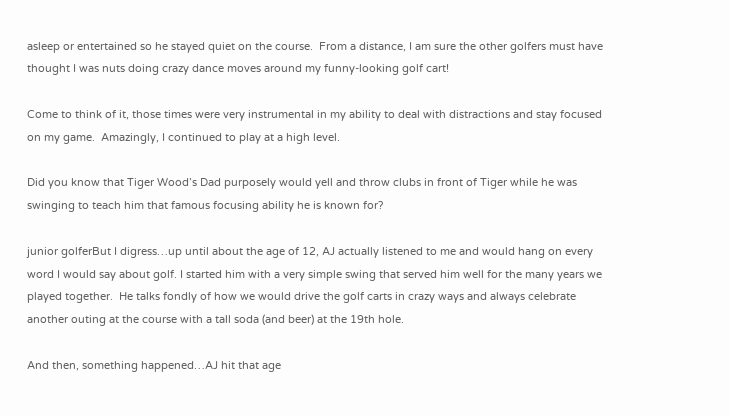asleep or entertained so he stayed quiet on the course.  From a distance, I am sure the other golfers must have thought I was nuts doing crazy dance moves around my funny-looking golf cart!

Come to think of it, those times were very instrumental in my ability to deal with distractions and stay focused on my game.  Amazingly, I continued to play at a high level.

Did you know that Tiger Wood’s Dad purposely would yell and throw clubs in front of Tiger while he was swinging to teach him that famous focusing ability he is known for?

junior golferBut I digress…up until about the age of 12, AJ actually listened to me and would hang on every word I would say about golf. I started him with a very simple swing that served him well for the many years we played together.  He talks fondly of how we would drive the golf carts in crazy ways and always celebrate another outing at the course with a tall soda (and beer) at the 19th hole.

And then, something happened…AJ hit that age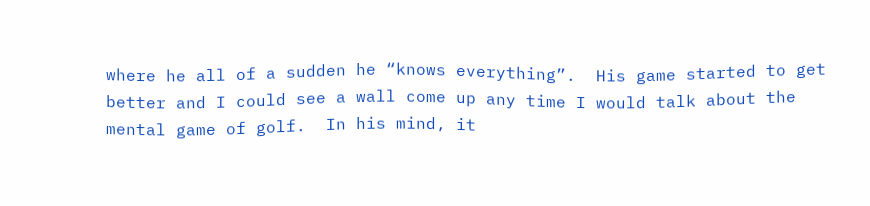where he all of a sudden he “knows everything”.  His game started to get better and I could see a wall come up any time I would talk about the mental game of golf.  In his mind, it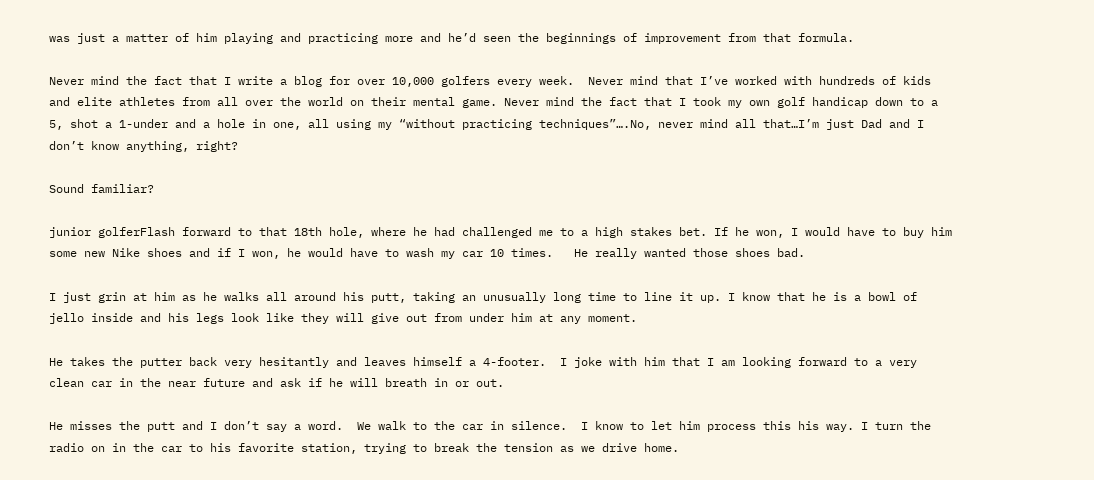was just a matter of him playing and practicing more and he’d seen the beginnings of improvement from that formula.

Never mind the fact that I write a blog for over 10,000 golfers every week.  Never mind that I’ve worked with hundreds of kids and elite athletes from all over the world on their mental game. Never mind the fact that I took my own golf handicap down to a 5, shot a 1-under and a hole in one, all using my “without practicing techniques”….No, never mind all that…I’m just Dad and I don’t know anything, right?

Sound familiar?

junior golferFlash forward to that 18th hole, where he had challenged me to a high stakes bet. If he won, I would have to buy him some new Nike shoes and if I won, he would have to wash my car 10 times.   He really wanted those shoes bad.

I just grin at him as he walks all around his putt, taking an unusually long time to line it up. I know that he is a bowl of jello inside and his legs look like they will give out from under him at any moment.

He takes the putter back very hesitantly and leaves himself a 4-footer.  I joke with him that I am looking forward to a very clean car in the near future and ask if he will breath in or out.

He misses the putt and I don’t say a word.  We walk to the car in silence.  I know to let him process this his way. I turn the radio on in the car to his favorite station, trying to break the tension as we drive home.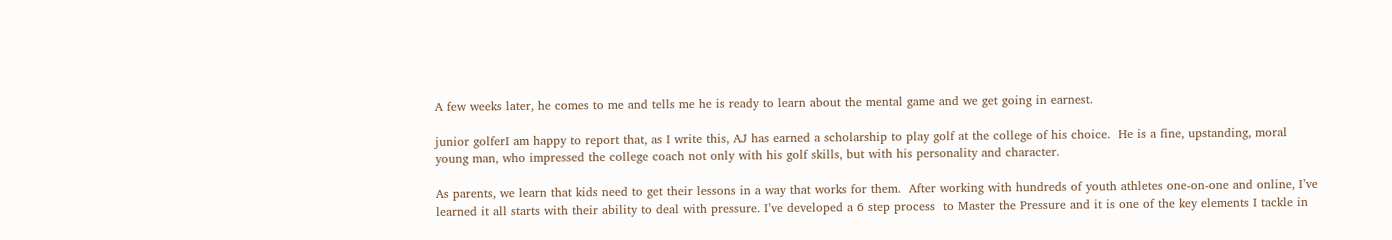A few weeks later, he comes to me and tells me he is ready to learn about the mental game and we get going in earnest.

junior golferI am happy to report that, as I write this, AJ has earned a scholarship to play golf at the college of his choice.  He is a fine, upstanding, moral young man, who impressed the college coach not only with his golf skills, but with his personality and character.

As parents, we learn that kids need to get their lessons in a way that works for them.  After working with hundreds of youth athletes one-on-one and online, I’ve learned it all starts with their ability to deal with pressure. I’ve developed a 6 step process  to Master the Pressure and it is one of the key elements I tackle in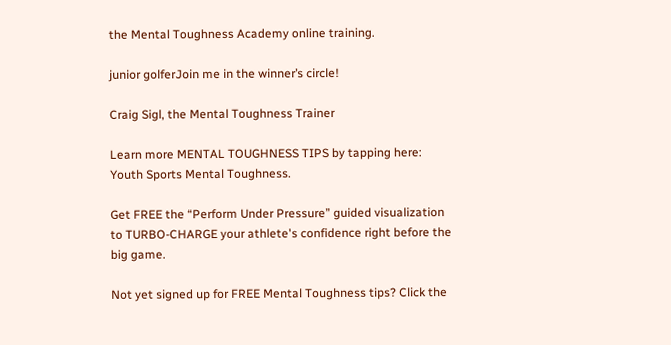the Mental Toughness Academy online training.

junior golferJoin me in the winner’s circle!

Craig Sigl, the Mental Toughness Trainer

Learn more MENTAL TOUGHNESS TIPS by tapping here:
Youth Sports Mental Toughness.

Get FREE the “Perform Under Pressure” guided visualization to TURBO-CHARGE your athlete's confidence right before the big game.

Not yet signed up for FREE Mental Toughness tips? Click the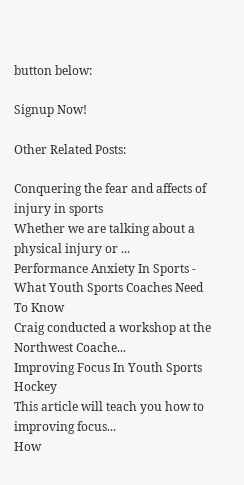button below:

Signup Now!

Other Related Posts:

Conquering the fear and affects of injury in sports
Whether we are talking about a physical injury or ...
Performance Anxiety In Sports - What Youth Sports Coaches Need To Know
Craig conducted a workshop at the Northwest Coache...
Improving Focus In Youth Sports Hockey
This article will teach you how to improving focus...
How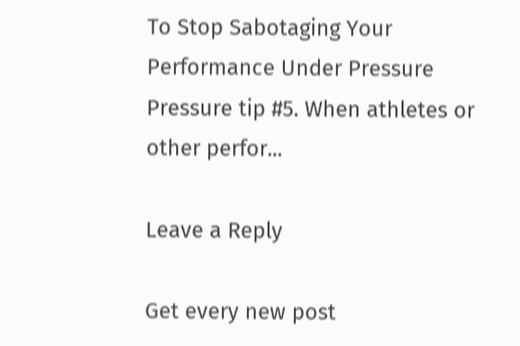To Stop Sabotaging Your Performance Under Pressure
Pressure tip #5. When athletes or other perfor...

Leave a Reply

Get every new post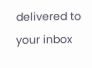delivered to your inbox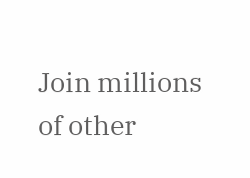Join millions of other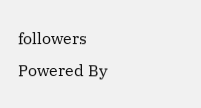followers
Powered By